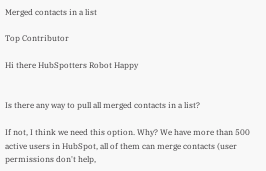Merged contacts in a list

Top Contributor

Hi there HubSpotters Robot Happy


Is there any way to pull all merged contacts in a list?

If not, I think we need this option. Why? We have more than 500 active users in HubSpot, all of them can merge contacts (user permissions don't help,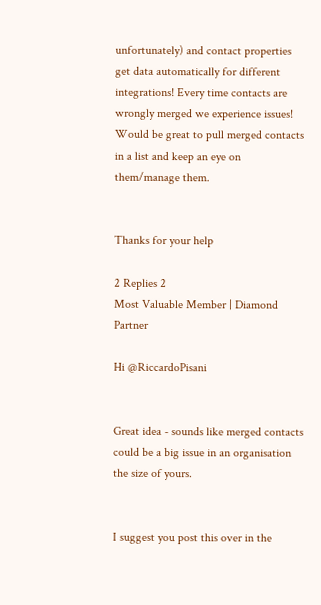unfortunately) and contact properties get data automatically for different integrations! Every time contacts are wrongly merged we experience issues! Would be great to pull merged contacts in a list and keep an eye on them/manage them.


Thanks for your help

2 Replies 2
Most Valuable Member | Diamond Partner

Hi @RiccardoPisani


Great idea - sounds like merged contacts could be a big issue in an organisation the size of yours.


I suggest you post this over in the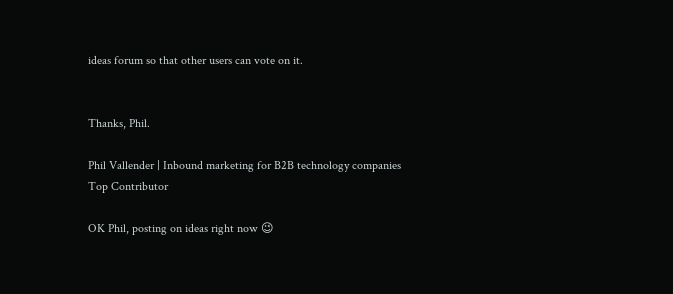ideas forum so that other users can vote on it.


Thanks, Phil.

Phil Vallender | Inbound marketing for B2B technology companies
Top Contributor

OK Phil, posting on ideas right now 😉